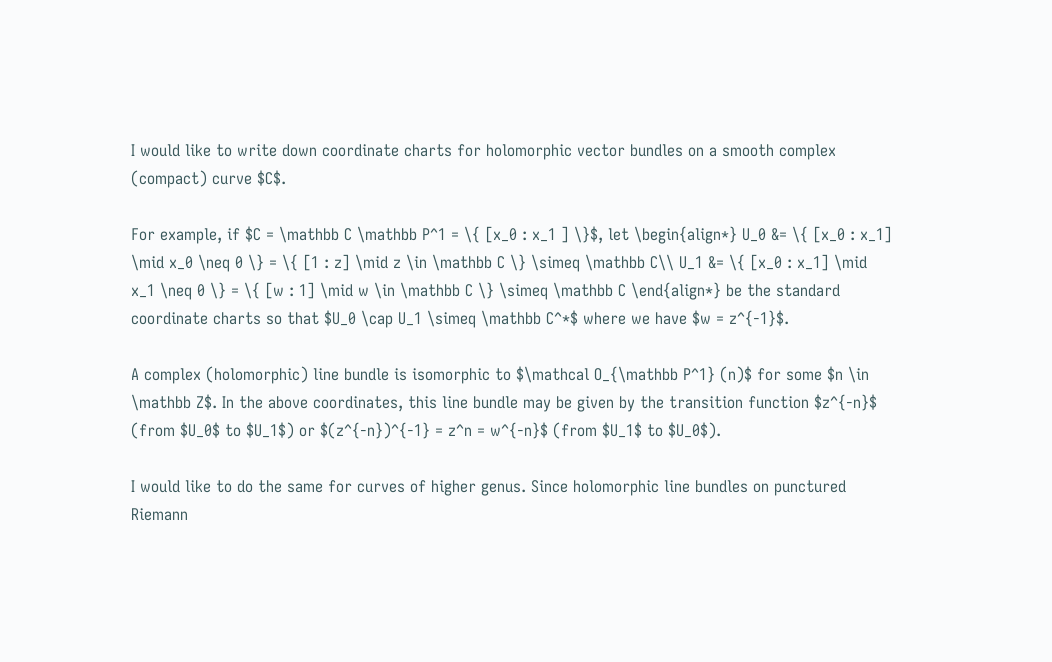I would like to write down coordinate charts for holomorphic vector bundles on a smooth complex (compact) curve $C$.

For example, if $C = \mathbb C \mathbb P^1 = \{ [x_0 : x_1 ] \}$, let \begin{align*} U_0 &= \{ [x_0 : x_1] \mid x_0 \neq 0 \} = \{ [1 : z] \mid z \in \mathbb C \} \simeq \mathbb C\\ U_1 &= \{ [x_0 : x_1] \mid x_1 \neq 0 \} = \{ [w : 1] \mid w \in \mathbb C \} \simeq \mathbb C \end{align*} be the standard coordinate charts so that $U_0 \cap U_1 \simeq \mathbb C^*$ where we have $w = z^{-1}$.

A complex (holomorphic) line bundle is isomorphic to $\mathcal O_{\mathbb P^1} (n)$ for some $n \in \mathbb Z$. In the above coordinates, this line bundle may be given by the transition function $z^{-n}$ (from $U_0$ to $U_1$) or $(z^{-n})^{-1} = z^n = w^{-n}$ (from $U_1$ to $U_0$).

I would like to do the same for curves of higher genus. Since holomorphic line bundles on punctured Riemann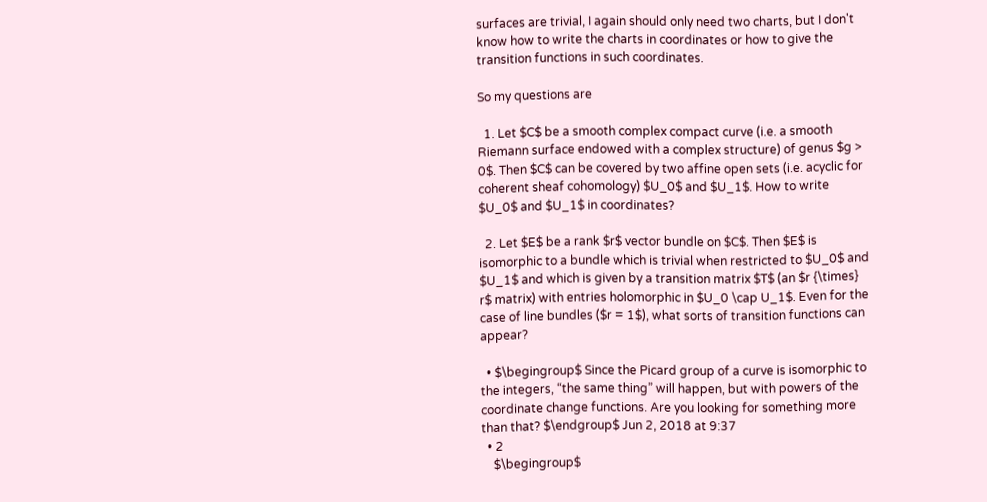surfaces are trivial, I again should only need two charts, but I don't know how to write the charts in coordinates or how to give the transition functions in such coordinates.

So my questions are

  1. Let $C$ be a smooth complex compact curve (i.e. a smooth Riemann surface endowed with a complex structure) of genus $g > 0$. Then $C$ can be covered by two affine open sets (i.e. acyclic for coherent sheaf cohomology) $U_0$ and $U_1$. How to write $U_0$ and $U_1$ in coordinates?

  2. Let $E$ be a rank $r$ vector bundle on $C$. Then $E$ is isomorphic to a bundle which is trivial when restricted to $U_0$ and $U_1$ and which is given by a transition matrix $T$ (an $r {\times} r$ matrix) with entries holomorphic in $U_0 \cap U_1$. Even for the case of line bundles ($r = 1$), what sorts of transition functions can appear?

  • $\begingroup$ Since the Picard group of a curve is isomorphic to the integers, “the same thing” will happen, but with powers of the coordinate change functions. Are you looking for something more than that? $\endgroup$ Jun 2, 2018 at 9:37
  • 2
    $\begingroup$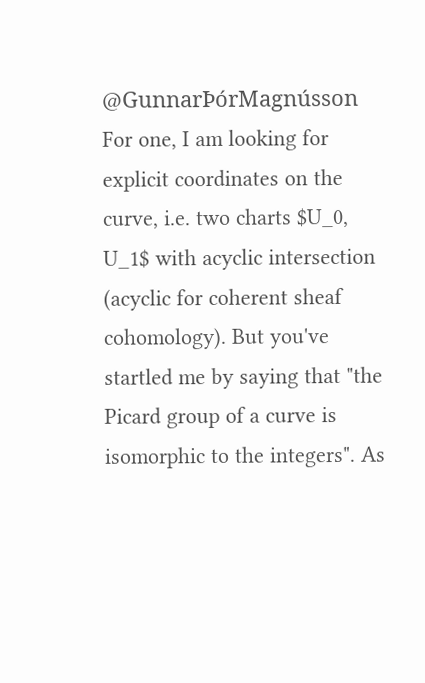@GunnarÞórMagnússon For one, I am looking for explicit coordinates on the curve, i.e. two charts $U_0, U_1$ with acyclic intersection (acyclic for coherent sheaf cohomology). But you've startled me by saying that "the Picard group of a curve is isomorphic to the integers". As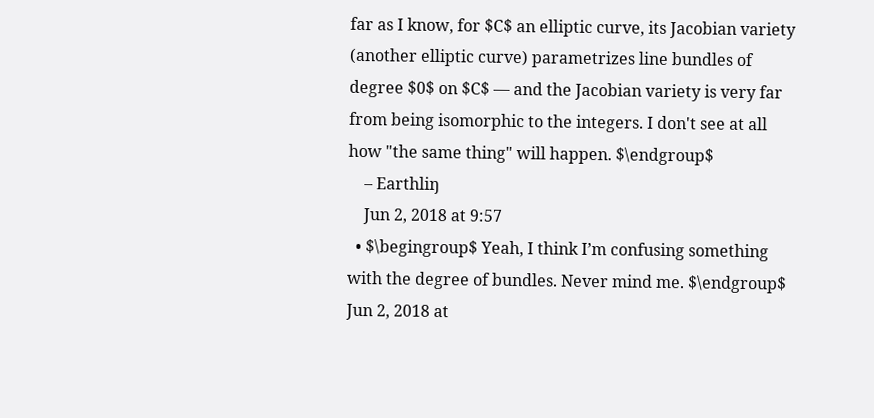far as I know, for $C$ an elliptic curve, its Jacobian variety (another elliptic curve) parametrizes line bundles of degree $0$ on $C$ — and the Jacobian variety is very far from being isomorphic to the integers. I don't see at all how "the same thing" will happen. $\endgroup$
    – Earthliŋ
    Jun 2, 2018 at 9:57
  • $\begingroup$ Yeah, I think I’m confusing something with the degree of bundles. Never mind me. $\endgroup$ Jun 2, 2018 at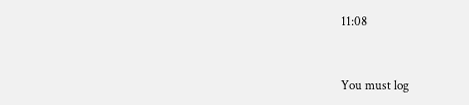11:08


You must log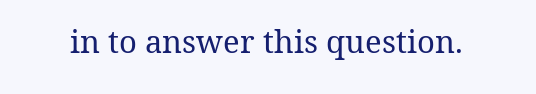in to answer this question.